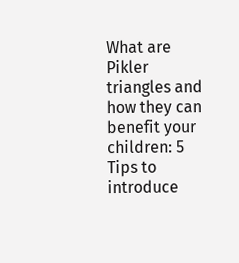What are Pikler triangles and how they can benefit your children: 5 Tips to introduce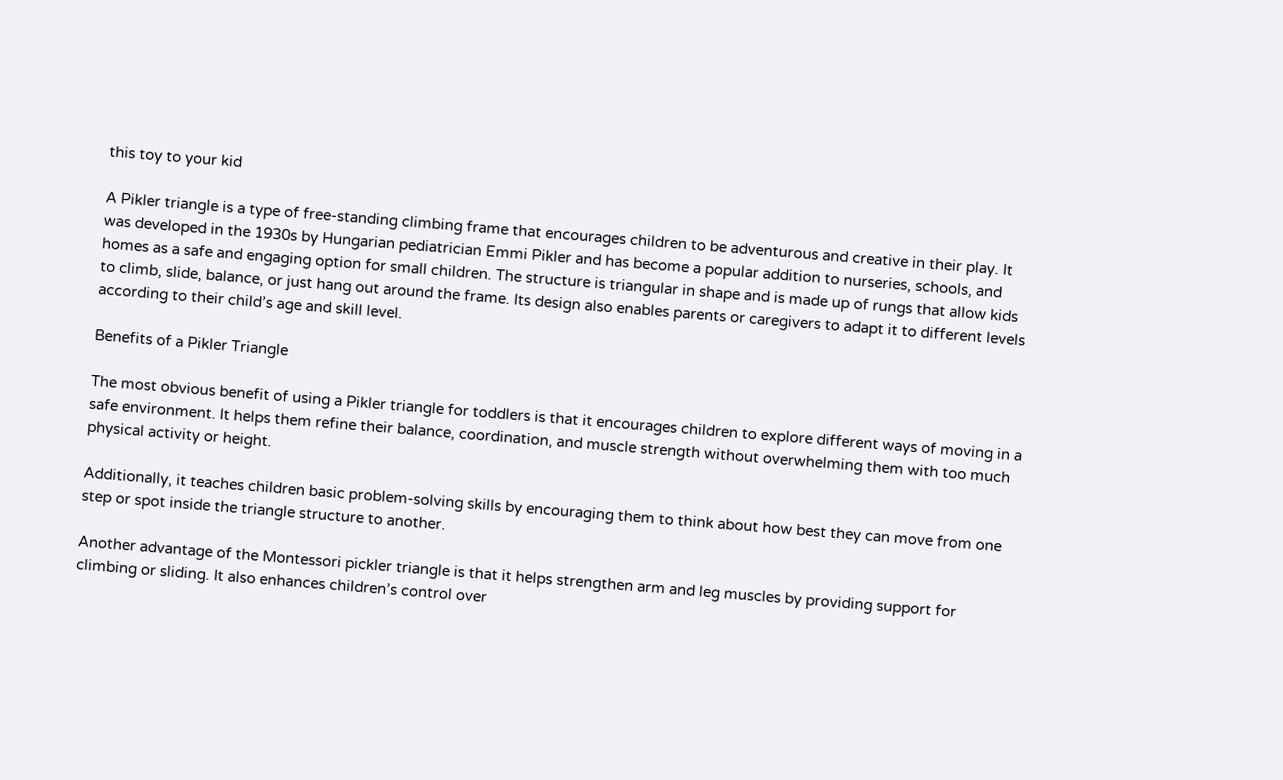this toy to your kid

A Pikler triangle is a type of free-standing climbing frame that encourages children to be adventurous and creative in their play. It was developed in the 1930s by Hungarian pediatrician Emmi Pikler and has become a popular addition to nurseries, schools, and homes as a safe and engaging option for small children. The structure is triangular in shape and is made up of rungs that allow kids to climb, slide, balance, or just hang out around the frame. Its design also enables parents or caregivers to adapt it to different levels according to their child’s age and skill level.

Benefits of a Pikler Triangle

The most obvious benefit of using a Pikler triangle for toddlers is that it encourages children to explore different ways of moving in a safe environment. It helps them refine their balance, coordination, and muscle strength without overwhelming them with too much physical activity or height.

Additionally, it teaches children basic problem-solving skills by encouraging them to think about how best they can move from one step or spot inside the triangle structure to another.

Another advantage of the Montessori pickler triangle is that it helps strengthen arm and leg muscles by providing support for climbing or sliding. It also enhances children’s control over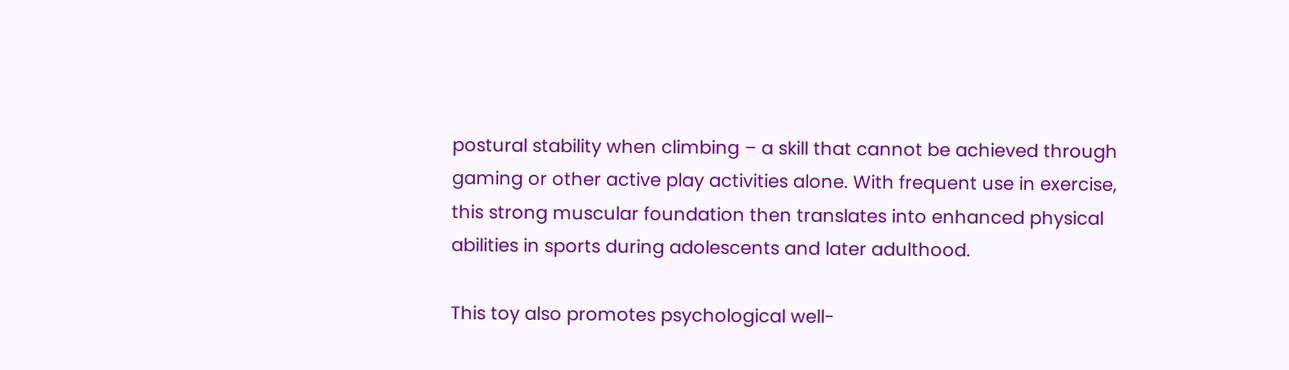postural stability when climbing – a skill that cannot be achieved through gaming or other active play activities alone. With frequent use in exercise, this strong muscular foundation then translates into enhanced physical abilities in sports during adolescents and later adulthood.

This toy also promotes psychological well-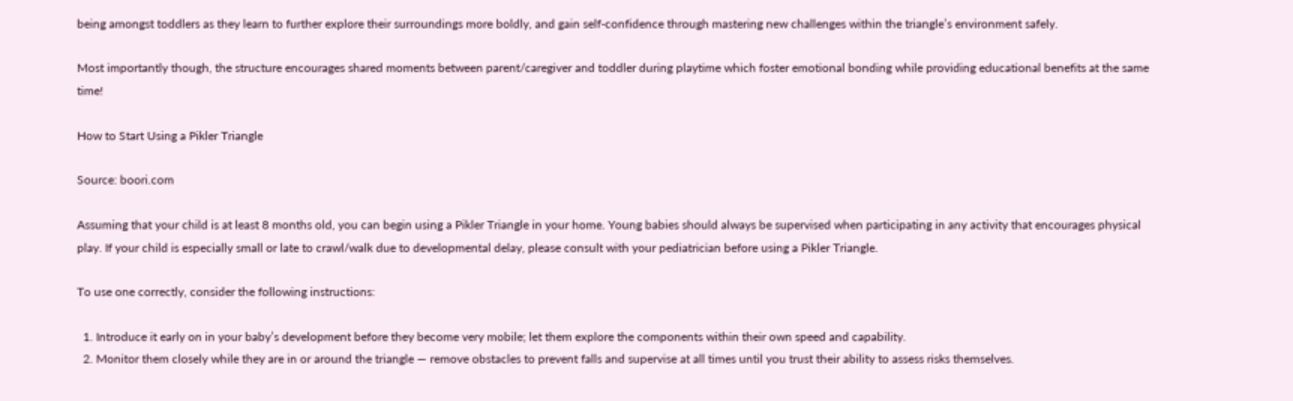being amongst toddlers as they learn to further explore their surroundings more boldly, and gain self-confidence through mastering new challenges within the triangle’s environment safely.

Most importantly though, the structure encourages shared moments between parent/caregiver and toddler during playtime which foster emotional bonding while providing educational benefits at the same time!

How to Start Using a Pikler Triangle

Source: boori.com

Assuming that your child is at least 8 months old, you can begin using a Pikler Triangle in your home. Young babies should always be supervised when participating in any activity that encourages physical play. If your child is especially small or late to crawl/walk due to developmental delay, please consult with your pediatrician before using a Pikler Triangle.

To use one correctly, consider the following instructions:

  1. Introduce it early on in your baby’s development before they become very mobile; let them explore the components within their own speed and capability.
  2. Monitor them closely while they are in or around the triangle — remove obstacles to prevent falls and supervise at all times until you trust their ability to assess risks themselves.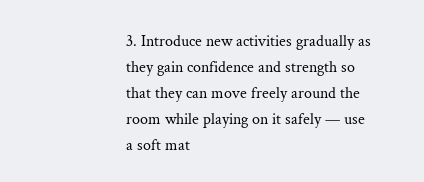3. Introduce new activities gradually as they gain confidence and strength so that they can move freely around the room while playing on it safely — use a soft mat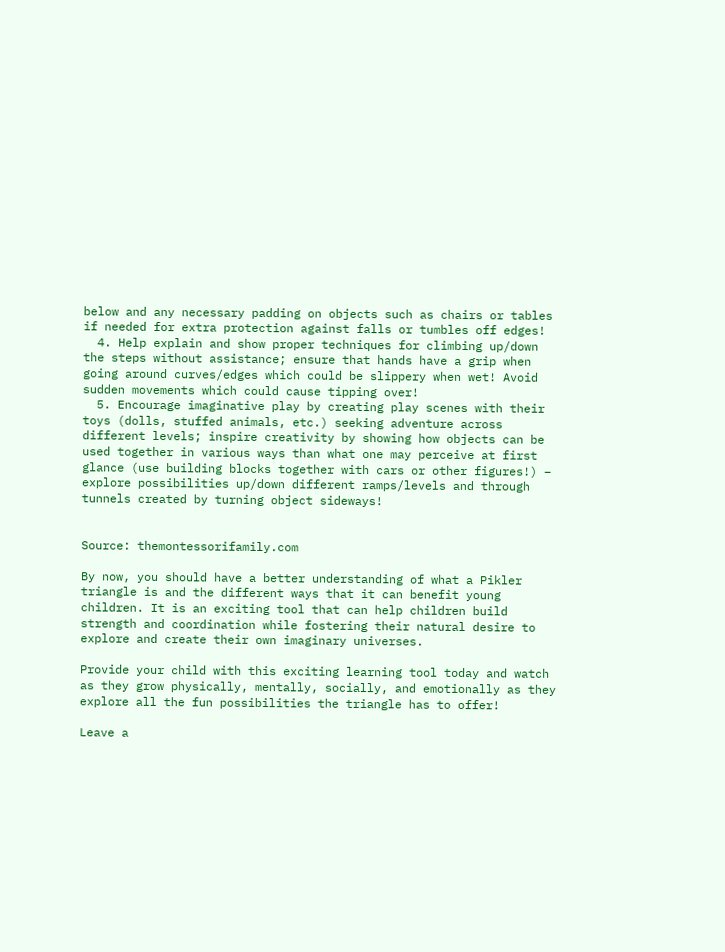below and any necessary padding on objects such as chairs or tables if needed for extra protection against falls or tumbles off edges!
  4. Help explain and show proper techniques for climbing up/down the steps without assistance; ensure that hands have a grip when going around curves/edges which could be slippery when wet! Avoid sudden movements which could cause tipping over!
  5. Encourage imaginative play by creating play scenes with their toys (dolls, stuffed animals, etc.) seeking adventure across different levels; inspire creativity by showing how objects can be used together in various ways than what one may perceive at first glance (use building blocks together with cars or other figures!) – explore possibilities up/down different ramps/levels and through tunnels created by turning object sideways!


Source: themontessorifamily.com

By now, you should have a better understanding of what a Pikler triangle is and the different ways that it can benefit young children. It is an exciting tool that can help children build strength and coordination while fostering their natural desire to explore and create their own imaginary universes.

Provide your child with this exciting learning tool today and watch as they grow physically, mentally, socially, and emotionally as they explore all the fun possibilities the triangle has to offer!

Leave a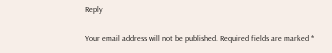Reply

Your email address will not be published. Required fields are marked *